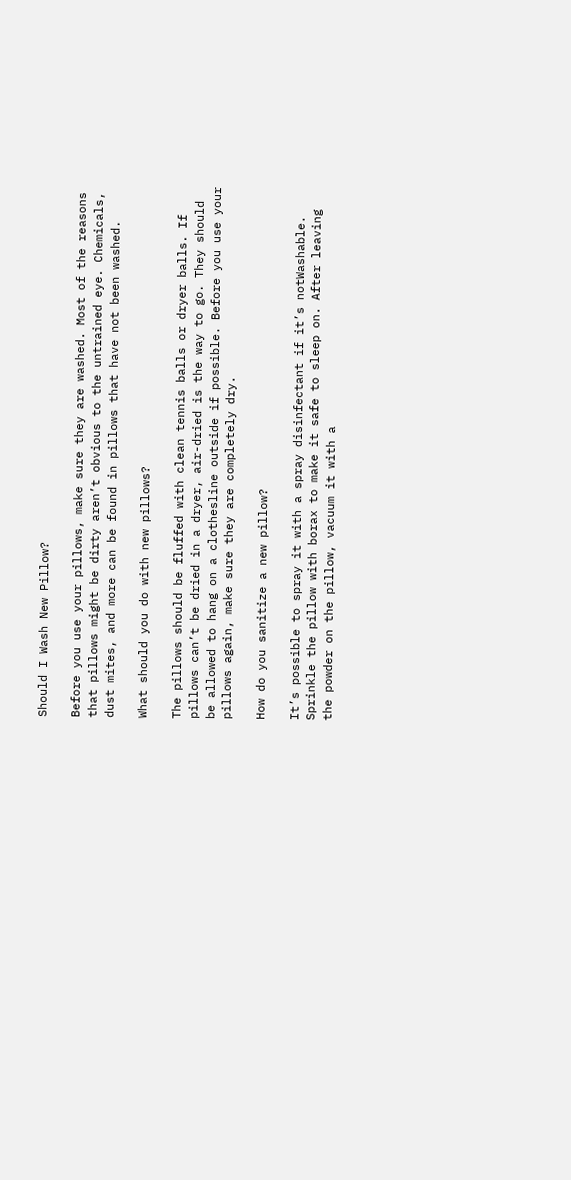Should I Wash New Pillow?

Before you use your pillows, make sure they are washed. Most of the reasons that pillows might be dirty aren’t obvious to the untrained eye. Chemicals, dust mites, and more can be found in pillows that have not been washed.

What should you do with new pillows?

The pillows should be fluffed with clean tennis balls or dryer balls. If pillows can’t be dried in a dryer, air-dried is the way to go. They should be allowed to hang on a clothesline outside if possible. Before you use your pillows again, make sure they are completely dry.

How do you sanitize a new pillow?

It’s possible to spray it with a spray disinfectant if it’s notWashable. Sprinkle the pillow with borax to make it safe to sleep on. After leaving the powder on the pillow, vacuum it with a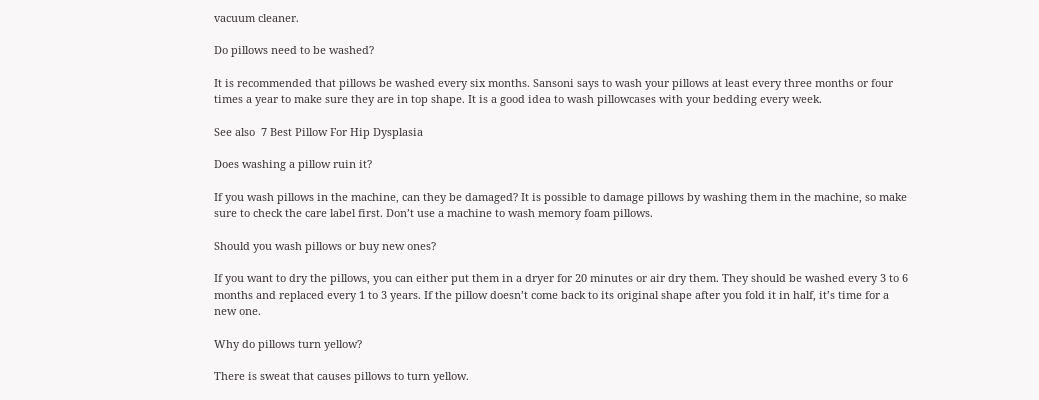vacuum cleaner.

Do pillows need to be washed?

It is recommended that pillows be washed every six months. Sansoni says to wash your pillows at least every three months or four times a year to make sure they are in top shape. It is a good idea to wash pillowcases with your bedding every week.

See also  7 Best Pillow For Hip Dysplasia

Does washing a pillow ruin it?

If you wash pillows in the machine, can they be damaged? It is possible to damage pillows by washing them in the machine, so make sure to check the care label first. Don’t use a machine to wash memory foam pillows.

Should you wash pillows or buy new ones?

If you want to dry the pillows, you can either put them in a dryer for 20 minutes or air dry them. They should be washed every 3 to 6 months and replaced every 1 to 3 years. If the pillow doesn’t come back to its original shape after you fold it in half, it’s time for a new one.

Why do pillows turn yellow?

There is sweat that causes pillows to turn yellow.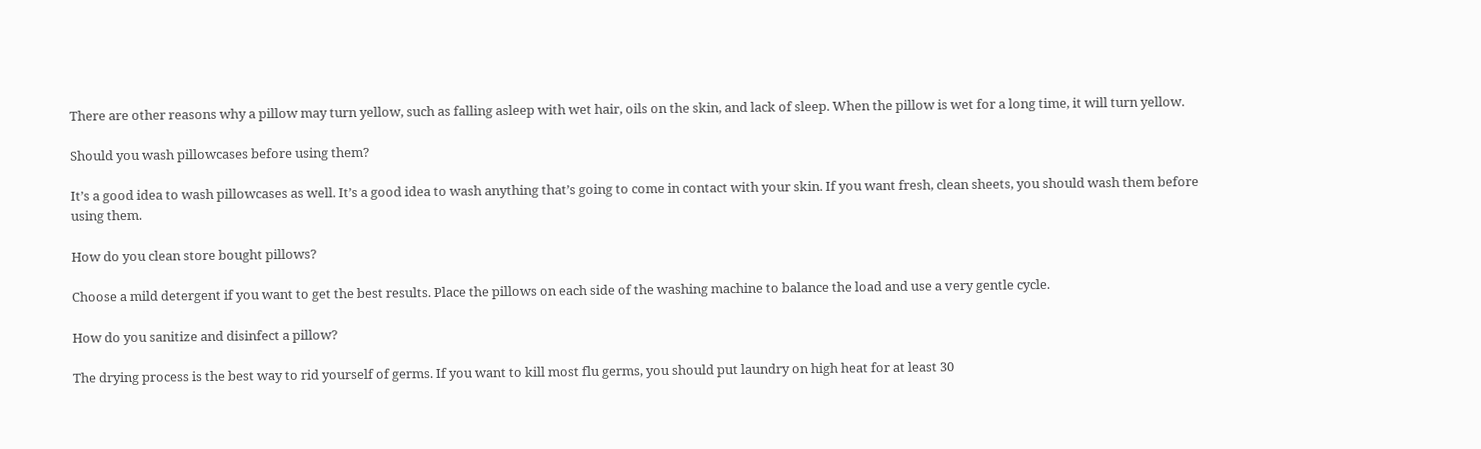There are other reasons why a pillow may turn yellow, such as falling asleep with wet hair, oils on the skin, and lack of sleep. When the pillow is wet for a long time, it will turn yellow.

Should you wash pillowcases before using them?

It’s a good idea to wash pillowcases as well. It’s a good idea to wash anything that’s going to come in contact with your skin. If you want fresh, clean sheets, you should wash them before using them.

How do you clean store bought pillows?

Choose a mild detergent if you want to get the best results. Place the pillows on each side of the washing machine to balance the load and use a very gentle cycle.

How do you sanitize and disinfect a pillow?

The drying process is the best way to rid yourself of germs. If you want to kill most flu germs, you should put laundry on high heat for at least 30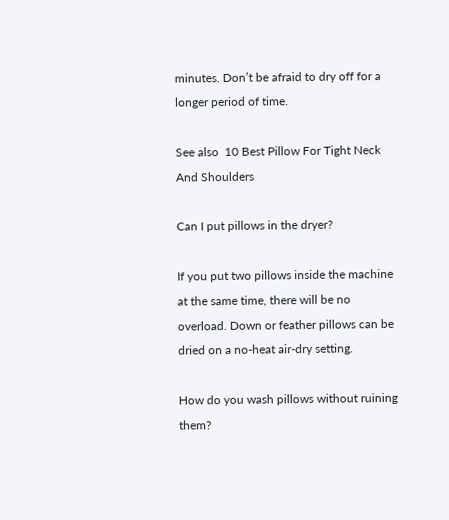minutes. Don’t be afraid to dry off for a longer period of time.

See also  10 Best Pillow For Tight Neck And Shoulders

Can I put pillows in the dryer?

If you put two pillows inside the machine at the same time, there will be no overload. Down or feather pillows can be dried on a no-heat air-dry setting.

How do you wash pillows without ruining them?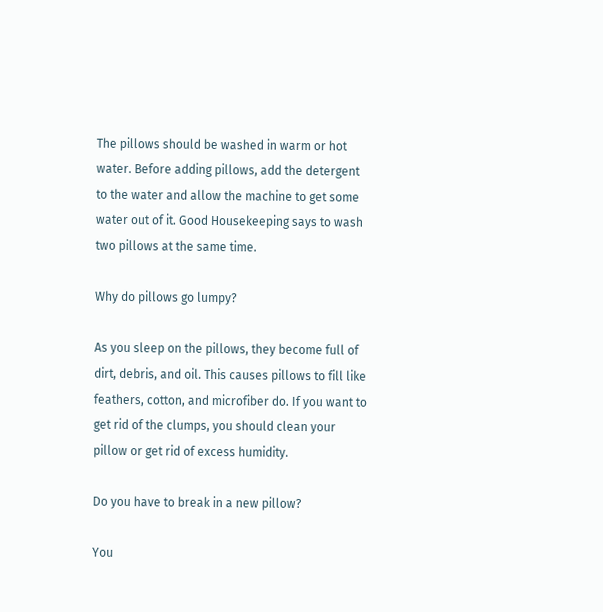The pillows should be washed in warm or hot water. Before adding pillows, add the detergent to the water and allow the machine to get some water out of it. Good Housekeeping says to wash two pillows at the same time.

Why do pillows go lumpy?

As you sleep on the pillows, they become full of dirt, debris, and oil. This causes pillows to fill like feathers, cotton, and microfiber do. If you want to get rid of the clumps, you should clean your pillow or get rid of excess humidity.

Do you have to break in a new pillow?

You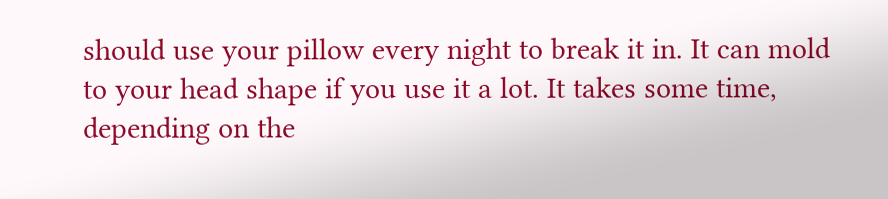should use your pillow every night to break it in. It can mold to your head shape if you use it a lot. It takes some time, depending on the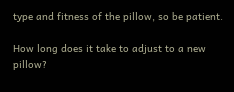type and fitness of the pillow, so be patient.

How long does it take to adjust to a new pillow?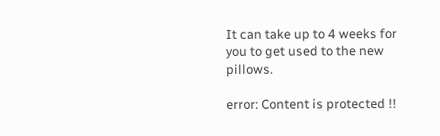It can take up to 4 weeks for you to get used to the new pillows.

error: Content is protected !!